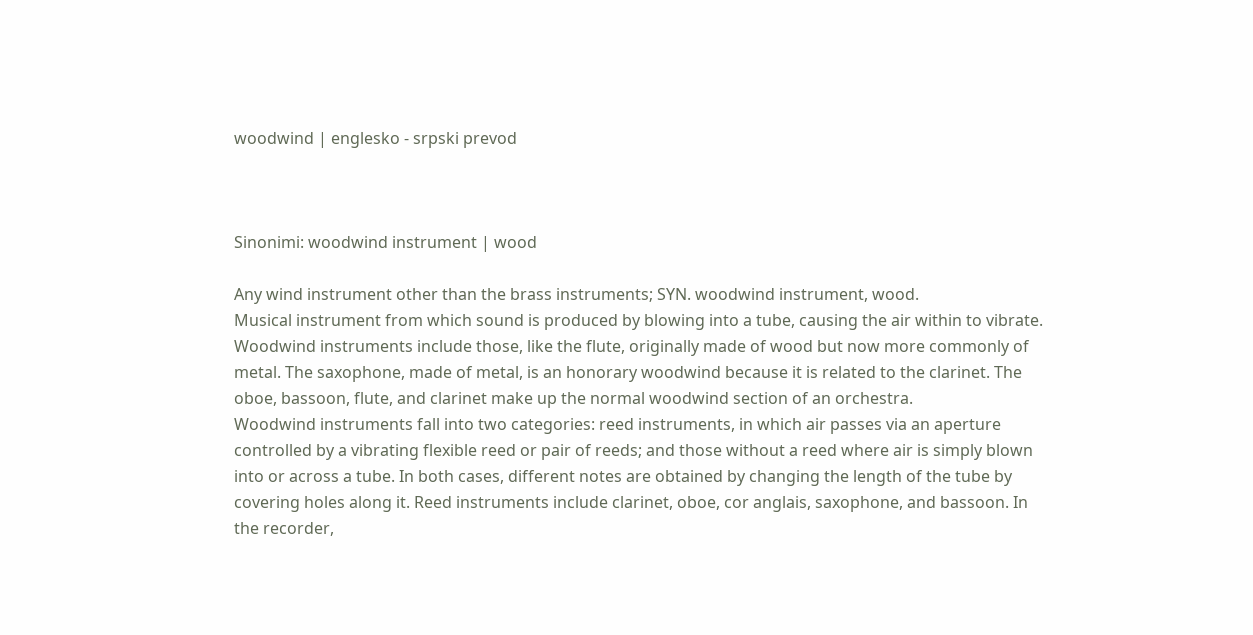woodwind | englesko - srpski prevod



Sinonimi: woodwind instrument | wood

Any wind instrument other than the brass instruments; SYN. woodwind instrument, wood.
Musical instrument from which sound is produced by blowing into a tube, causing the air within to vibrate. Woodwind instruments include those, like the flute, originally made of wood but now more commonly of metal. The saxophone, made of metal, is an honorary woodwind because it is related to the clarinet. The oboe, bassoon, flute, and clarinet make up the normal woodwind section of an orchestra.
Woodwind instruments fall into two categories: reed instruments, in which air passes via an aperture controlled by a vibrating flexible reed or pair of reeds; and those without a reed where air is simply blown into or across a tube. In both cases, different notes are obtained by changing the length of the tube by covering holes along it. Reed instruments include clarinet, oboe, cor anglais, saxophone, and bassoon. In the recorder,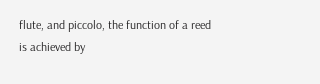flute, and piccolo, the function of a reed is achieved by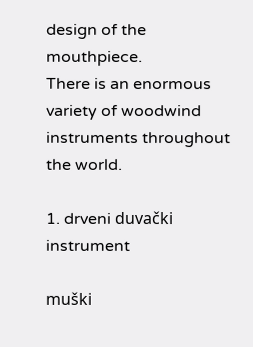design of the mouthpiece.
There is an enormous variety of woodwind instruments throughout the world.

1. drveni duvački instrument

muški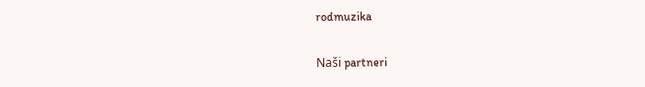rodmuzika

Naši partneri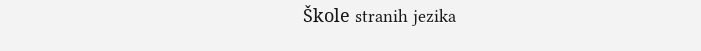Škole stranih jezika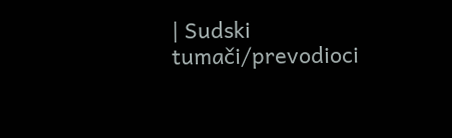| Sudski tumači/prevodioci